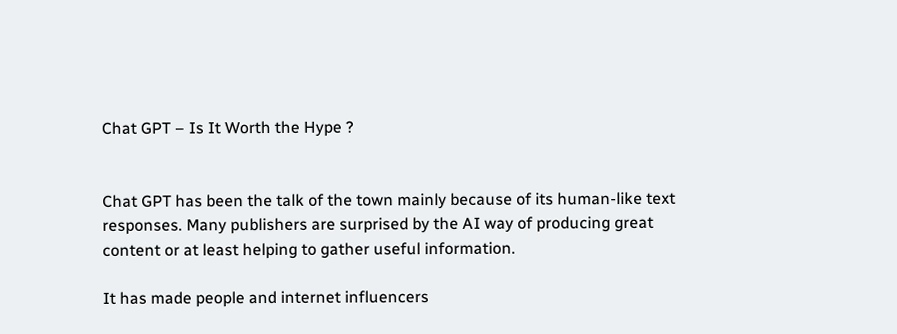Chat GPT – Is It Worth the Hype ?


Chat GPT has been the talk of the town mainly because of its human-like text responses. Many publishers are surprised by the AI way of producing great content or at least helping to gather useful information.

It has made people and internet influencers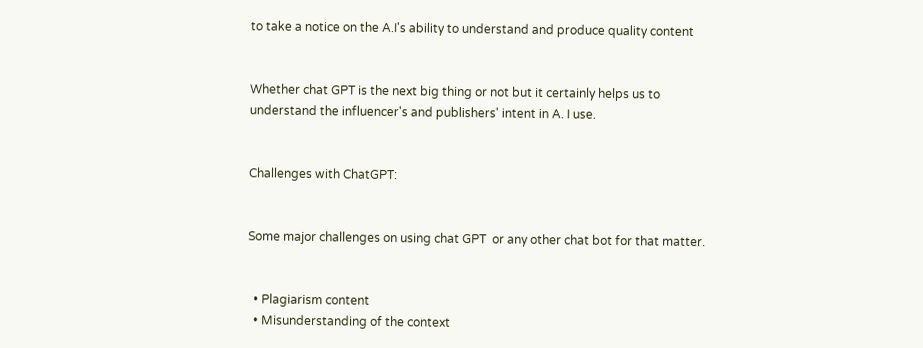to take a notice on the A.I's ability to understand and produce quality content


Whether chat GPT is the next big thing or not but it certainly helps us to understand the influencer's and publishers' intent in A. I use.


Challenges with ChatGPT:


Some major challenges on using chat GPT  or any other chat bot for that matter.


  • Plagiarism content
  • Misunderstanding of the context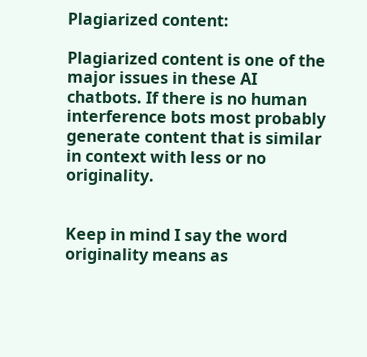Plagiarized content:

Plagiarized content is one of the major issues in these AI chatbots. If there is no human interference bots most probably generate content that is similar in context with less or no originality.


Keep in mind I say the word originality means as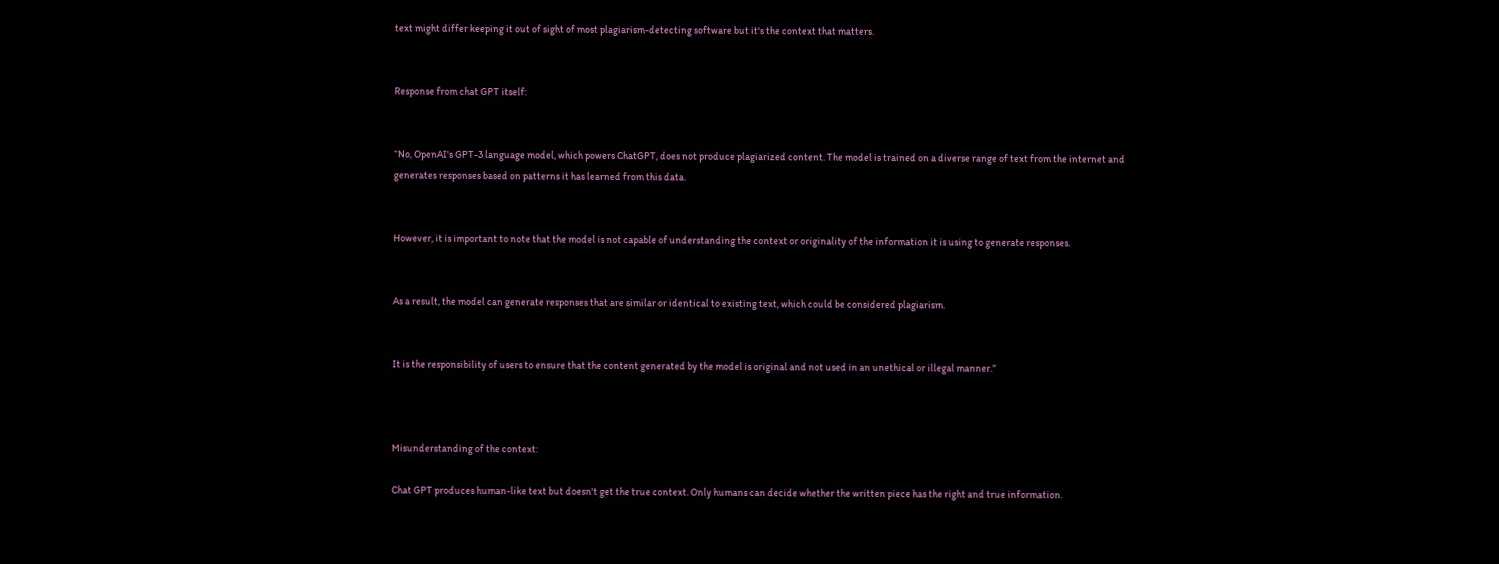text might differ keeping it out of sight of most plagiarism-detecting software but it's the context that matters.


Response from chat GPT itself:


“No, OpenAI's GPT-3 language model, which powers ChatGPT, does not produce plagiarized content. The model is trained on a diverse range of text from the internet and generates responses based on patterns it has learned from this data.


However, it is important to note that the model is not capable of understanding the context or originality of the information it is using to generate responses.


As a result, the model can generate responses that are similar or identical to existing text, which could be considered plagiarism.


It is the responsibility of users to ensure that the content generated by the model is original and not used in an unethical or illegal manner.”



Misunderstanding of the context:

Chat GPT produces human-like text but doesn't get the true context. Only humans can decide whether the written piece has the right and true information.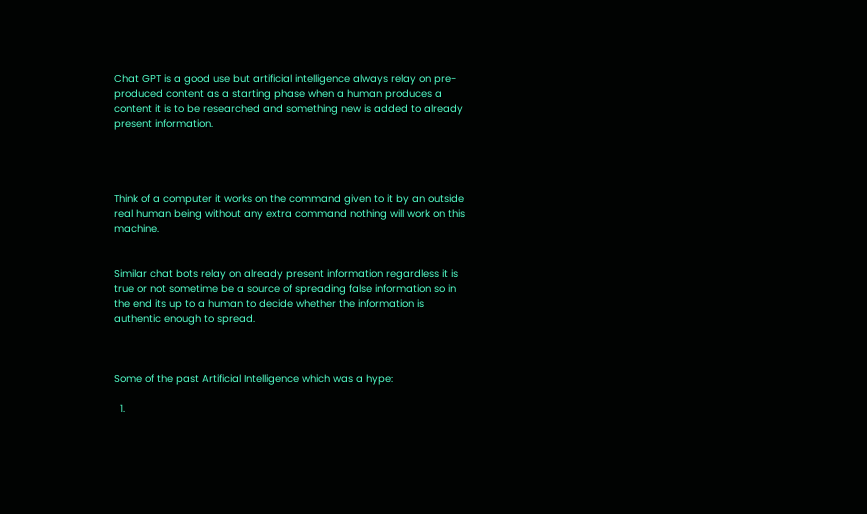Chat GPT is a good use but artificial intelligence always relay on pre-produced content as a starting phase when a human produces a content it is to be researched and something new is added to already present information.




Think of a computer it works on the command given to it by an outside real human being without any extra command nothing will work on this machine.


Similar chat bots relay on already present information regardless it is true or not sometime be a source of spreading false information so in the end its up to a human to decide whether the information is authentic enough to spread.



Some of the past Artificial Intelligence which was a hype:

  1.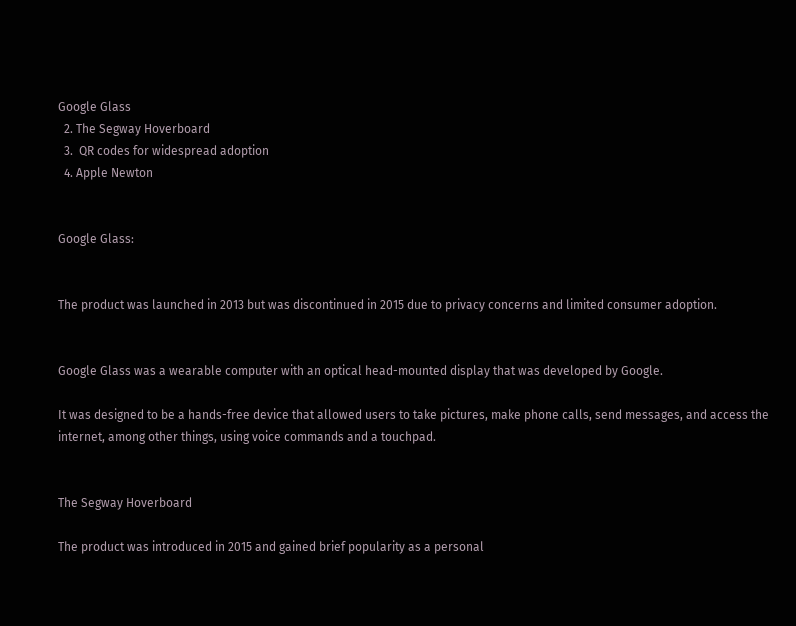Google Glass
  2. The Segway Hoverboard
  3.  QR codes for widespread adoption
  4. Apple Newton


Google Glass:


The product was launched in 2013 but was discontinued in 2015 due to privacy concerns and limited consumer adoption.


Google Glass was a wearable computer with an optical head-mounted display that was developed by Google.

It was designed to be a hands-free device that allowed users to take pictures, make phone calls, send messages, and access the internet, among other things, using voice commands and a touchpad.


The Segway Hoverboard

The product was introduced in 2015 and gained brief popularity as a personal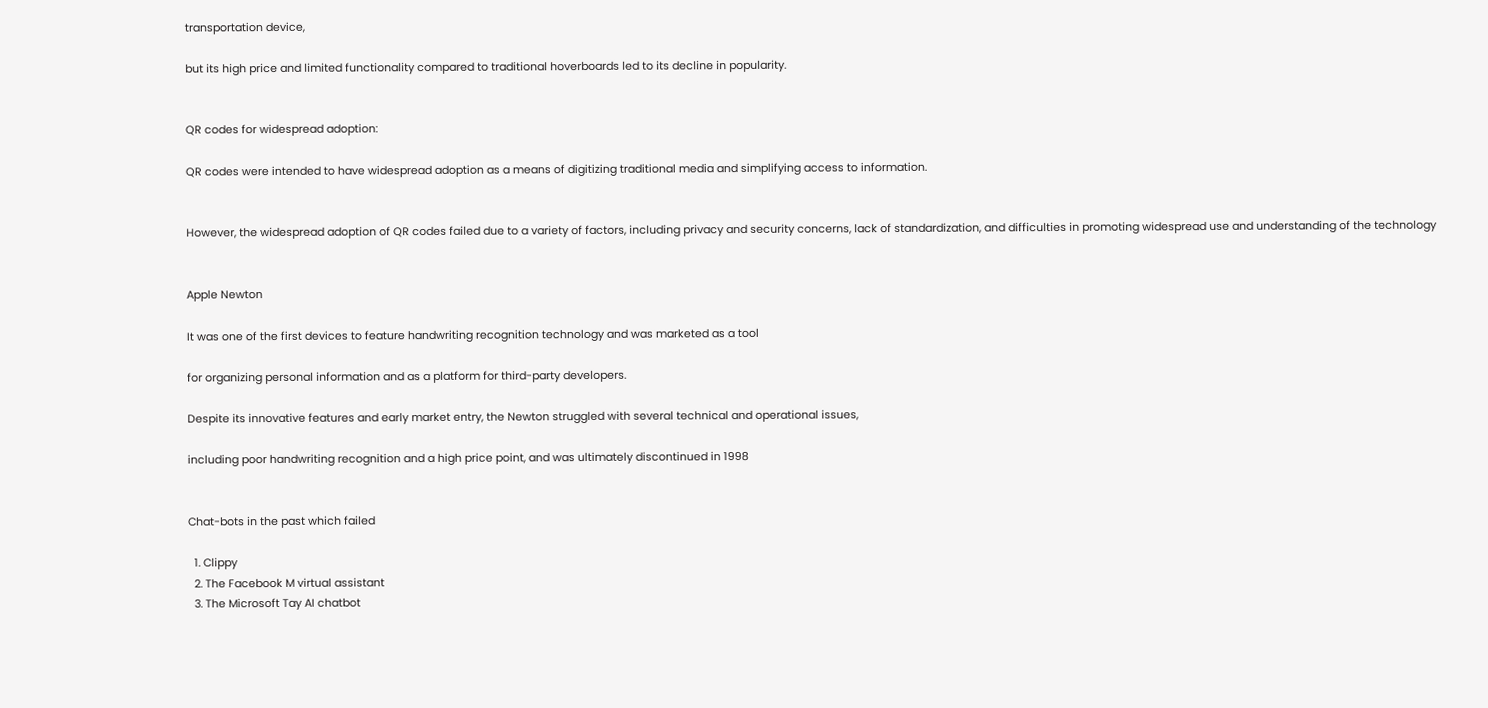transportation device,

but its high price and limited functionality compared to traditional hoverboards led to its decline in popularity.


QR codes for widespread adoption:

QR codes were intended to have widespread adoption as a means of digitizing traditional media and simplifying access to information.


However, the widespread adoption of QR codes failed due to a variety of factors, including privacy and security concerns, lack of standardization, and difficulties in promoting widespread use and understanding of the technology


Apple Newton

It was one of the first devices to feature handwriting recognition technology and was marketed as a tool

for organizing personal information and as a platform for third-party developers.

Despite its innovative features and early market entry, the Newton struggled with several technical and operational issues,

including poor handwriting recognition and a high price point, and was ultimately discontinued in 1998


Chat-bots in the past which failed

  1. Clippy
  2. The Facebook M virtual assistant
  3. The Microsoft Tay AI chatbot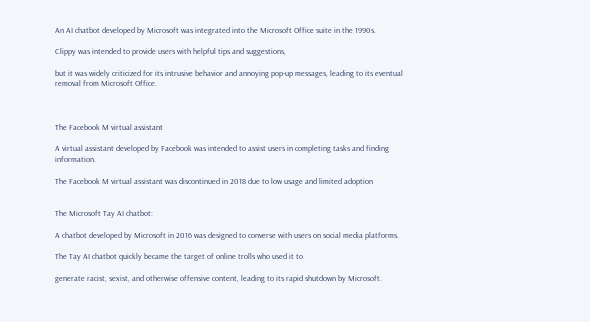An AI chatbot developed by Microsoft was integrated into the Microsoft Office suite in the 1990s.

Clippy was intended to provide users with helpful tips and suggestions,

but it was widely criticized for its intrusive behavior and annoying pop-up messages, leading to its eventual removal from Microsoft Office.



The Facebook M virtual assistant

A virtual assistant developed by Facebook was intended to assist users in completing tasks and finding information.

The Facebook M virtual assistant was discontinued in 2018 due to low usage and limited adoption


The Microsoft Tay AI chatbot:

A chatbot developed by Microsoft in 2016 was designed to converse with users on social media platforms.

The Tay AI chatbot quickly became the target of online trolls who used it to

generate racist, sexist, and otherwise offensive content, leading to its rapid shutdown by Microsoft.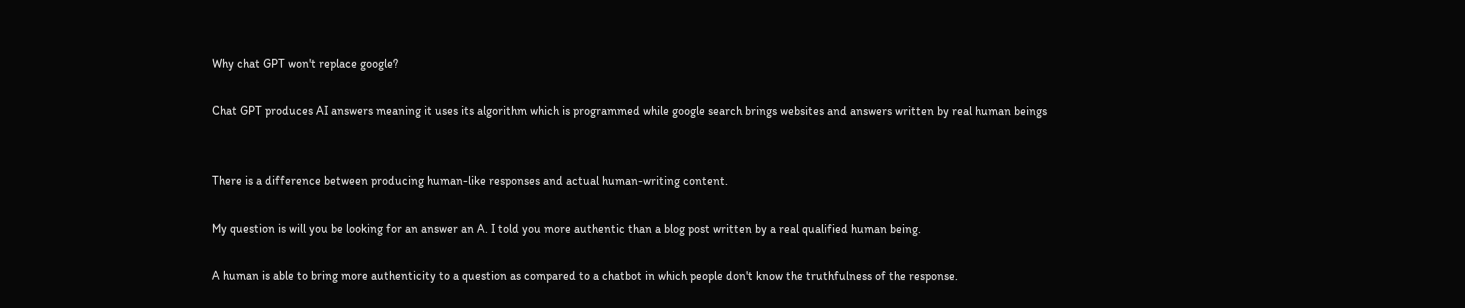Why chat GPT won't replace google?

Chat GPT produces AI answers meaning it uses its algorithm which is programmed while google search brings websites and answers written by real human beings


There is a difference between producing human-like responses and actual human-writing content.

My question is will you be looking for an answer an A. I told you more authentic than a blog post written by a real qualified human being.

A human is able to bring more authenticity to a question as compared to a chatbot in which people don't know the truthfulness of the response.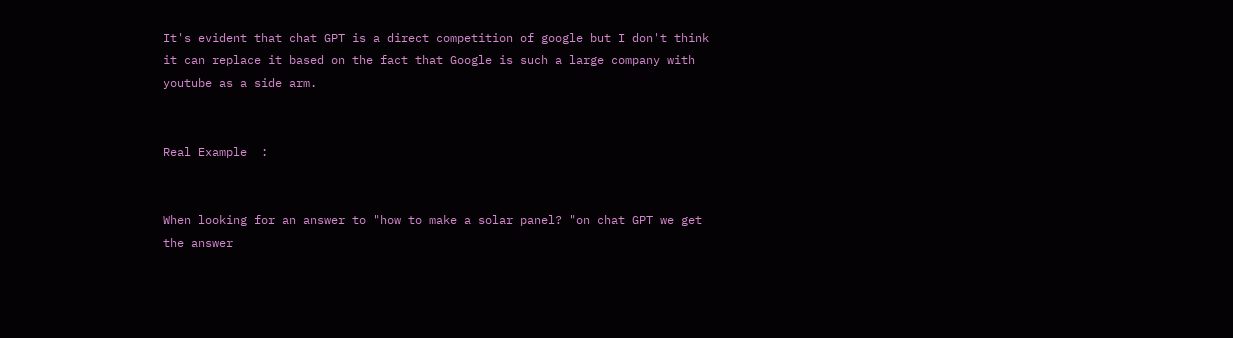It's evident that chat GPT is a direct competition of google but I don't think it can replace it based on the fact that Google is such a large company with youtube as a side arm.


Real Example  :


When looking for an answer to "how to make a solar panel? "on chat GPT we get the answer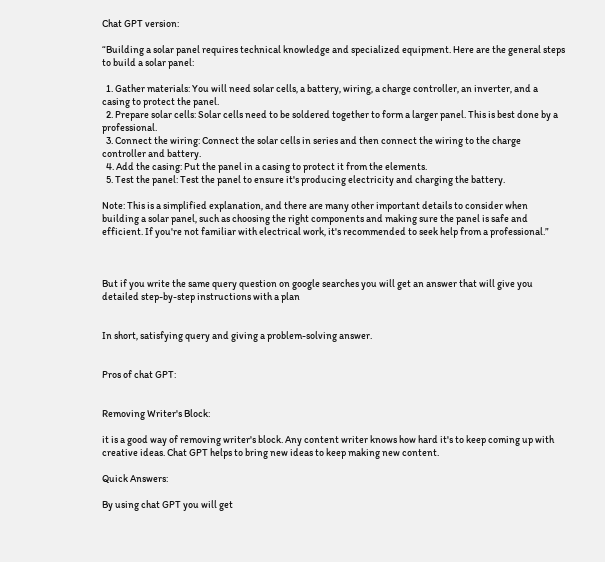Chat GPT version:

“Building a solar panel requires technical knowledge and specialized equipment. Here are the general steps to build a solar panel:

  1. Gather materials: You will need solar cells, a battery, wiring, a charge controller, an inverter, and a casing to protect the panel.
  2. Prepare solar cells: Solar cells need to be soldered together to form a larger panel. This is best done by a professional.
  3. Connect the wiring: Connect the solar cells in series and then connect the wiring to the charge controller and battery.
  4. Add the casing: Put the panel in a casing to protect it from the elements.
  5. Test the panel: Test the panel to ensure it's producing electricity and charging the battery.

Note: This is a simplified explanation, and there are many other important details to consider when building a solar panel, such as choosing the right components and making sure the panel is safe and efficient. If you're not familiar with electrical work, it's recommended to seek help from a professional.”



But if you write the same query question on google searches you will get an answer that will give you detailed step-by-step instructions with a plan


In short, satisfying query and giving a problem-solving answer.


Pros of chat GPT:


Removing Writer's Block:

it is a good way of removing writer's block. Any content writer knows how hard it's to keep coming up with creative ideas. Chat GPT helps to bring new ideas to keep making new content.

Quick Answers:

By using chat GPT you will get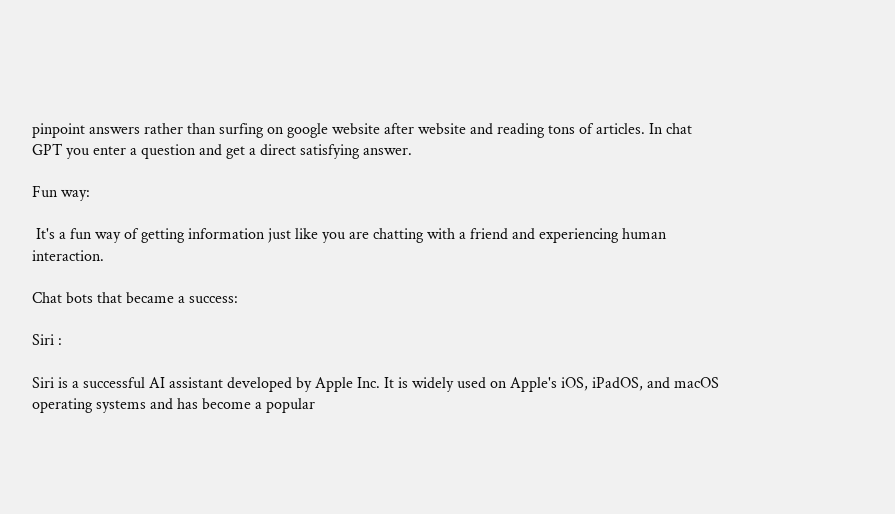pinpoint answers rather than surfing on google website after website and reading tons of articles. In chat GPT you enter a question and get a direct satisfying answer.

Fun way:

 It's a fun way of getting information just like you are chatting with a friend and experiencing human interaction.

Chat bots that became a success:

Siri :

Siri is a successful AI assistant developed by Apple Inc. It is widely used on Apple's iOS, iPadOS, and macOS operating systems and has become a popular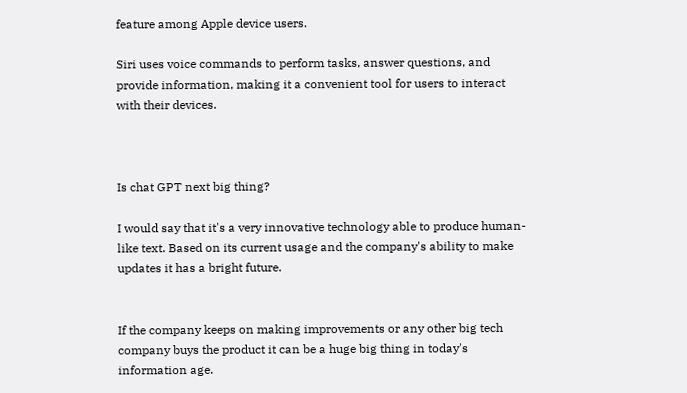feature among Apple device users.

Siri uses voice commands to perform tasks, answer questions, and provide information, making it a convenient tool for users to interact with their devices.



Is chat GPT next big thing?

I would say that it's a very innovative technology able to produce human-like text. Based on its current usage and the company's ability to make updates it has a bright future.


If the company keeps on making improvements or any other big tech company buys the product it can be a huge big thing in today's information age.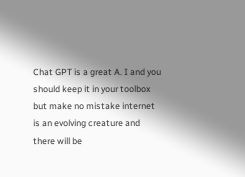Chat GPT is a great A. I and you should keep it in your toolbox but make no mistake internet is an evolving creature and there will be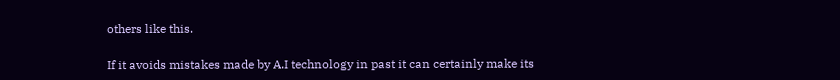others like this.

If it avoids mistakes made by A.I technology in past it can certainly make its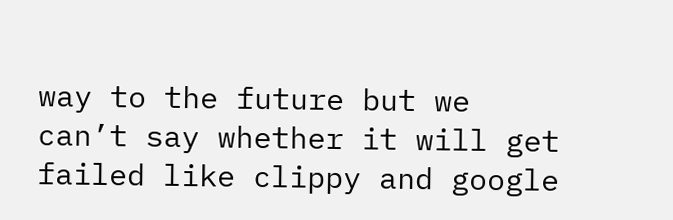way to the future but we can’t say whether it will get failed like clippy and google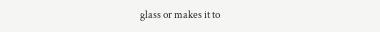glass or makes it to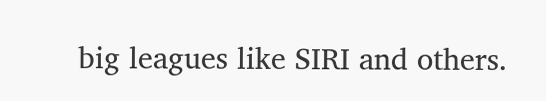big leagues like SIRI and others.